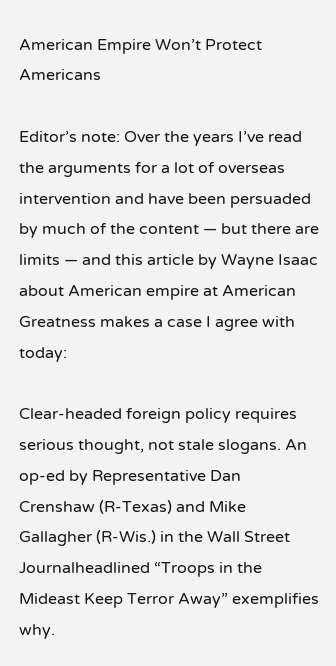American Empire Won’t Protect Americans

Editor’s note: Over the years I’ve read the arguments for a lot of overseas intervention and have been persuaded by much of the content — but there are limits — and this article by Wayne Isaac about American empire at American Greatness makes a case I agree with today:

Clear-headed foreign policy requires serious thought, not stale slogans. An op-ed by Representative Dan Crenshaw (R-Texas) and Mike Gallagher (R-Wis.) in the Wall Street Journalheadlined “Troops in the Mideast Keep Terror Away” exemplifies why.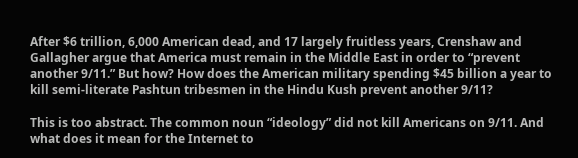After $6 trillion, 6,000 American dead, and 17 largely fruitless years, Crenshaw and Gallagher argue that America must remain in the Middle East in order to “prevent another 9/11.” But how? How does the American military spending $45 billion a year to kill semi-literate Pashtun tribesmen in the Hindu Kush prevent another 9/11?

This is too abstract. The common noun “ideology” did not kill Americans on 9/11. And what does it mean for the Internet to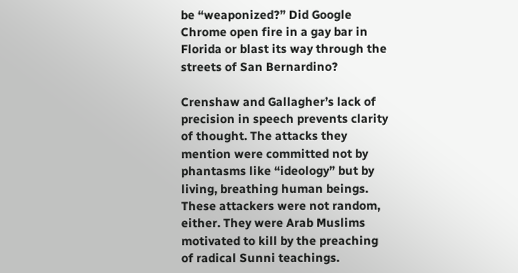be “weaponized?” Did Google Chrome open fire in a gay bar in Florida or blast its way through the streets of San Bernardino?

Crenshaw and Gallagher’s lack of precision in speech prevents clarity of thought. The attacks they mention were committed not by phantasms like “ideology” but by living, breathing human beings. These attackers were not random, either. They were Arab Muslims motivated to kill by the preaching of radical Sunni teachings.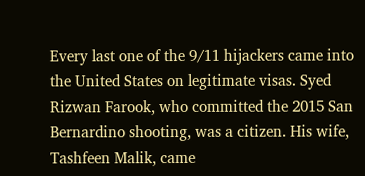Every last one of the 9/11 hijackers came into the United States on legitimate visas. Syed Rizwan Farook, who committed the 2015 San Bernardino shooting, was a citizen. His wife, Tashfeen Malik, came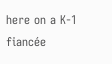here on a K-1 fiancée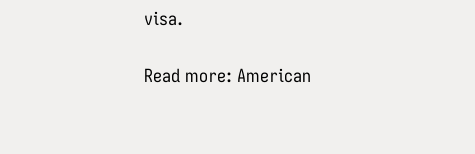visa.

Read more: American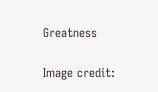Greatness

Image credit: